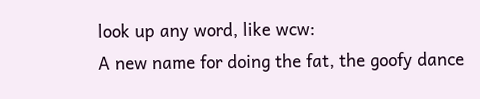look up any word, like wcw:
A new name for doing the fat, the goofy dance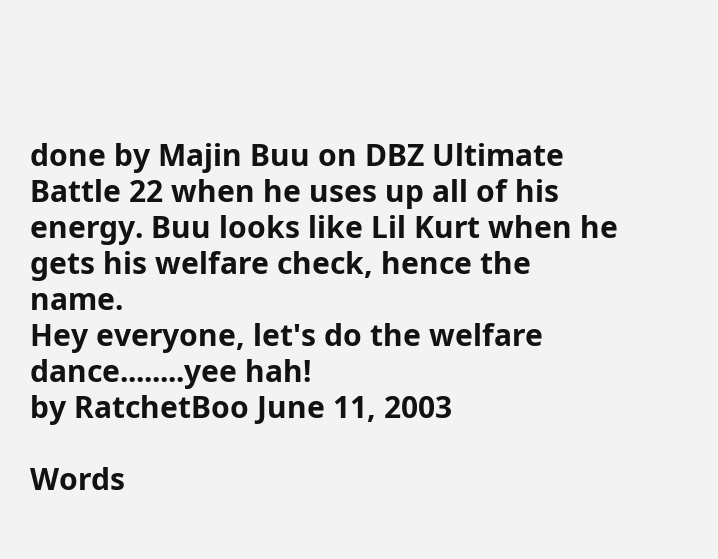done by Majin Buu on DBZ Ultimate Battle 22 when he uses up all of his energy. Buu looks like Lil Kurt when he gets his welfare check, hence the name.
Hey everyone, let's do the welfare dance........yee hah!
by RatchetBoo June 11, 2003

Words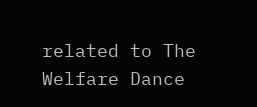related to The Welfare Dance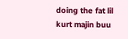doing the fat lil kurt majin buu